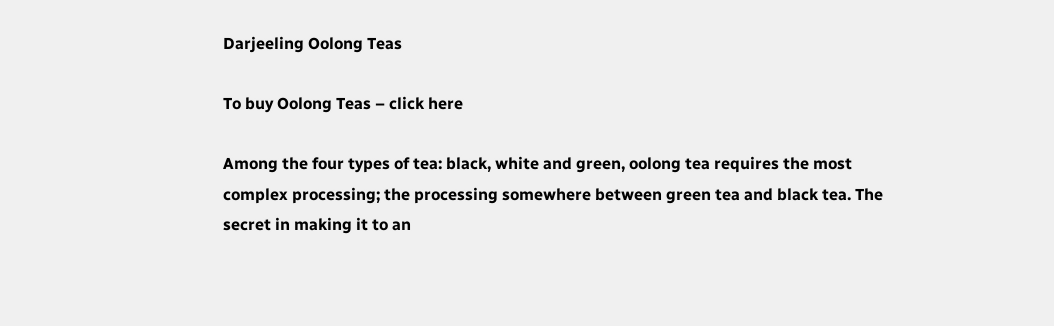Darjeeling Oolong Teas

To buy Oolong Teas – click here

Among the four types of tea: black, white and green, oolong tea requires the most complex processing; the processing somewhere between green tea and black tea. The secret in making it to an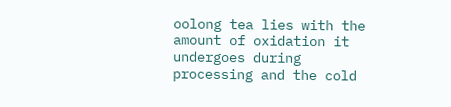oolong tea lies with the amount of oxidation it undergoes during processing and the cold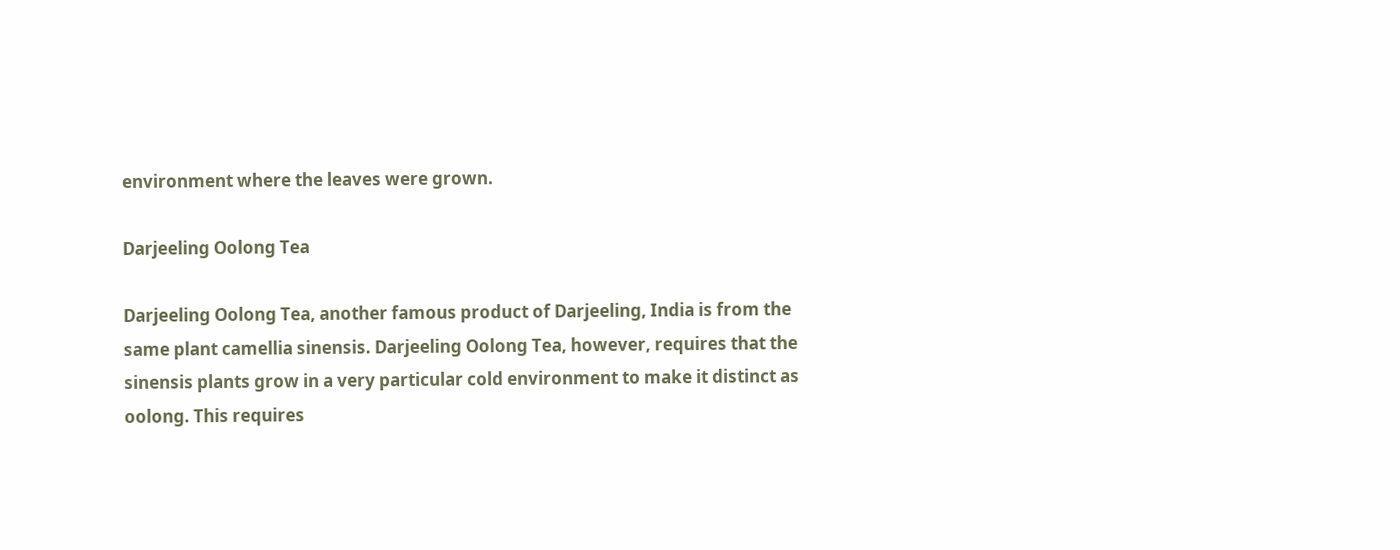environment where the leaves were grown.

Darjeeling Oolong Tea

Darjeeling Oolong Tea, another famous product of Darjeeling, India is from the same plant camellia sinensis. Darjeeling Oolong Tea, however, requires that the sinensis plants grow in a very particular cold environment to make it distinct as oolong. This requires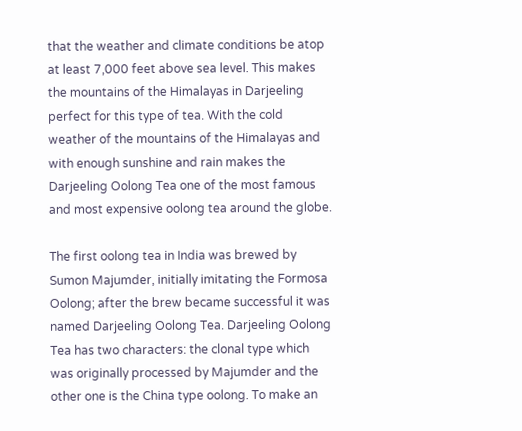that the weather and climate conditions be atop at least 7,000 feet above sea level. This makes the mountains of the Himalayas in Darjeeling perfect for this type of tea. With the cold weather of the mountains of the Himalayas and with enough sunshine and rain makes the Darjeeling Oolong Tea one of the most famous and most expensive oolong tea around the globe.

The first oolong tea in India was brewed by Sumon Majumder, initially imitating the Formosa Oolong; after the brew became successful it was named Darjeeling Oolong Tea. Darjeeling Oolong Tea has two characters: the clonal type which was originally processed by Majumder and the other one is the China type oolong. To make an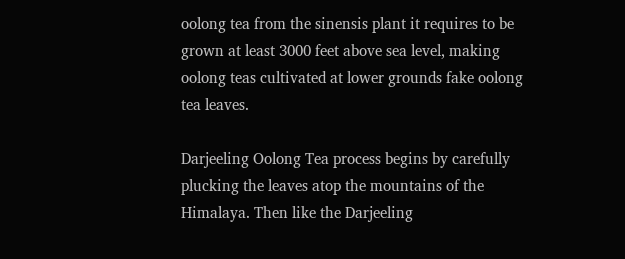oolong tea from the sinensis plant it requires to be grown at least 3000 feet above sea level, making oolong teas cultivated at lower grounds fake oolong tea leaves.

Darjeeling Oolong Tea process begins by carefully plucking the leaves atop the mountains of the Himalaya. Then like the Darjeeling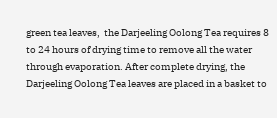green tea leaves,  the Darjeeling Oolong Tea requires 8 to 24 hours of drying time to remove all the water through evaporation. After complete drying, the Darjeeling Oolong Tea leaves are placed in a basket to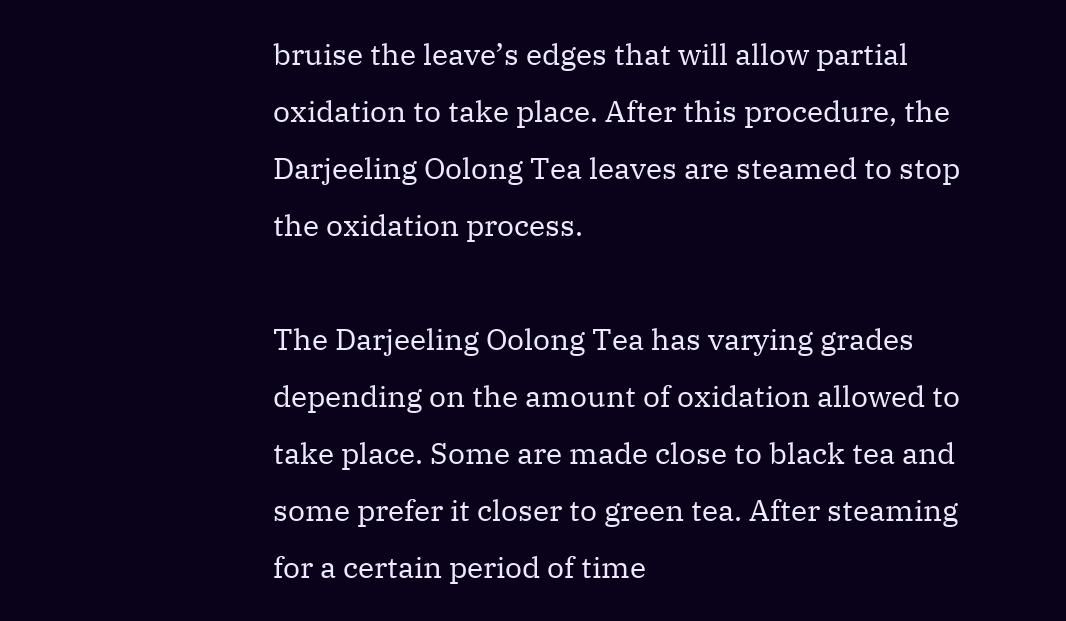bruise the leave’s edges that will allow partial oxidation to take place. After this procedure, the Darjeeling Oolong Tea leaves are steamed to stop the oxidation process.

The Darjeeling Oolong Tea has varying grades depending on the amount of oxidation allowed to take place. Some are made close to black tea and some prefer it closer to green tea. After steaming for a certain period of time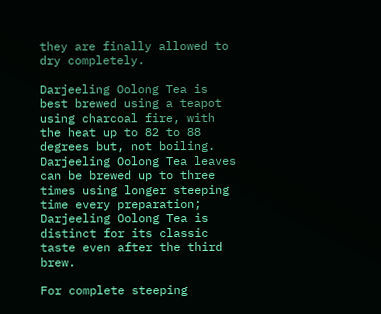they are finally allowed to dry completely.

Darjeeling Oolong Tea is best brewed using a teapot using charcoal fire, with the heat up to 82 to 88 degrees but, not boiling. Darjeeling Oolong Tea leaves can be brewed up to three times using longer steeping time every preparation; Darjeeling Oolong Tea is distinct for its classic taste even after the third brew.

For complete steeping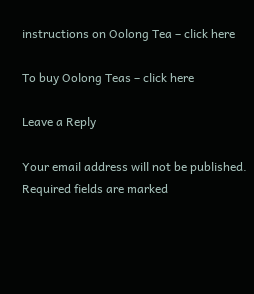instructions on Oolong Tea – click here

To buy Oolong Teas – click here

Leave a Reply

Your email address will not be published. Required fields are marked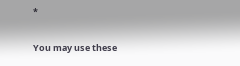*

You may use these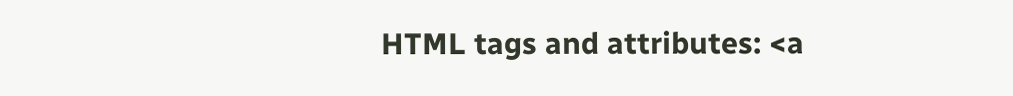HTML tags and attributes: <a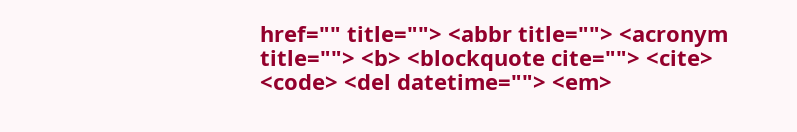href="" title=""> <abbr title=""> <acronym title=""> <b> <blockquote cite=""> <cite> <code> <del datetime=""> <em>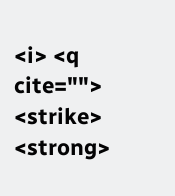<i> <q cite=""> <strike> <strong>